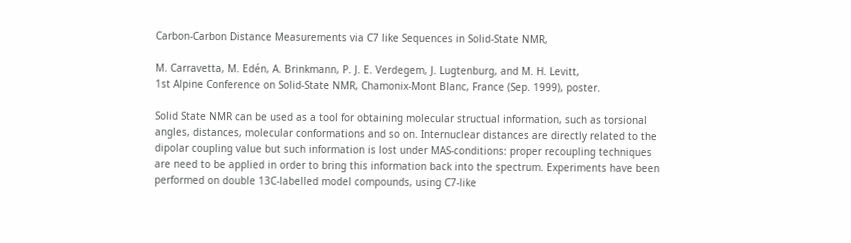Carbon-Carbon Distance Measurements via C7 like Sequences in Solid-State NMR,

M. Carravetta, M. Edén, A. Brinkmann, P. J. E. Verdegem, J. Lugtenburg, and M. H. Levitt,
1st Alpine Conference on Solid-State NMR, Chamonix-Mont Blanc, France (Sep. 1999), poster.

Solid State NMR can be used as a tool for obtaining molecular structual information, such as torsional angles, distances, molecular conformations and so on. Internuclear distances are directly related to the dipolar coupling value but such information is lost under MAS-conditions: proper recoupling techniques are need to be applied in order to bring this information back into the spectrum. Experiments have been performed on double 13C-labelled model compounds, using C7-like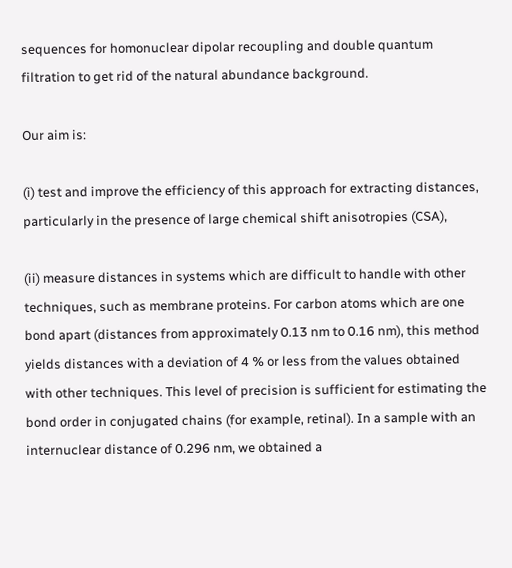sequences for homonuclear dipolar recoupling and double quantum filtration to get rid of the natural abundance background.

Our aim is:

(i) test and improve the efficiency of this approach for extracting distances, particularly in the presence of large chemical shift anisotropies (CSA),

(ii) measure distances in systems which are difficult to handle with other techniques, such as membrane proteins. For carbon atoms which are one bond apart (distances from approximately 0.13 nm to 0.16 nm), this method yields distances with a deviation of 4 % or less from the values obtained with other techniques. This level of precision is sufficient for estimating the bond order in conjugated chains (for example, retinal). In a sample with an internuclear distance of 0.296 nm, we obtained a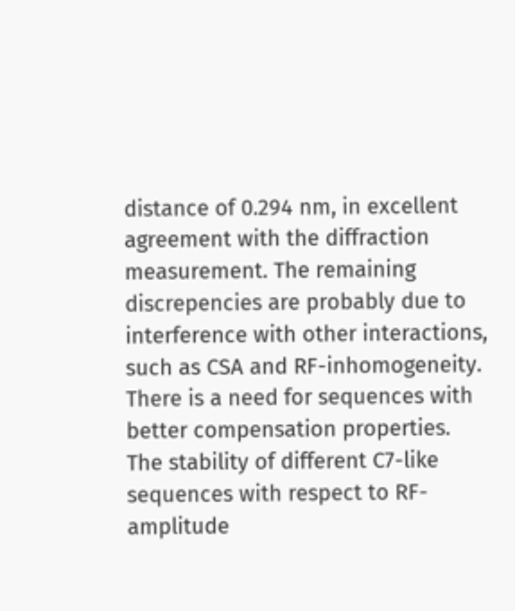distance of 0.294 nm, in excellent agreement with the diffraction measurement. The remaining discrepencies are probably due to interference with other interactions, such as CSA and RF-inhomogeneity. There is a need for sequences with better compensation properties. The stability of different C7-like sequences with respect to RF-amplitude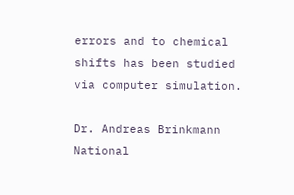errors and to chemical shifts has been studied via computer simulation.

Dr. Andreas Brinkmann
National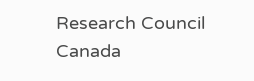Research Council Canada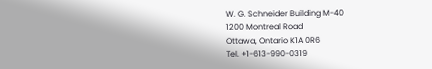W. G. Schneider Building M-40
1200 Montreal Road
Ottawa, Ontario K1A 0R6
Tel. +1-613-990-0319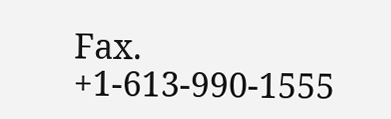Fax. +1-613-990-1555